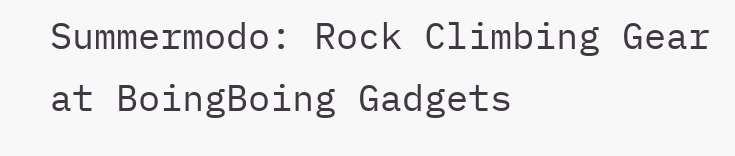Summermodo: Rock Climbing Gear at BoingBoing Gadgets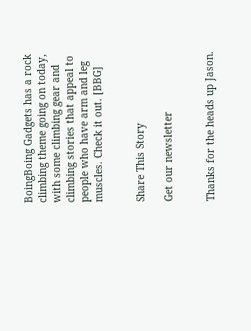BoingBoing Gadgets has a rock climbing theme going on today, with some climbing gear and climbing stories that appeal to people who have arm and leg muscles. Check it out. [BBG]


Share This Story

Get our newsletter


Thanks for the heads up Jason.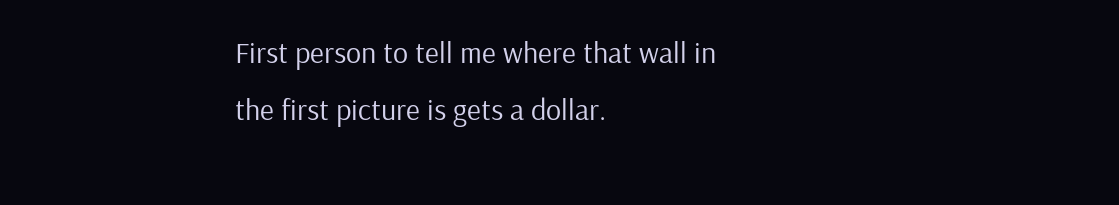First person to tell me where that wall in the first picture is gets a dollar.